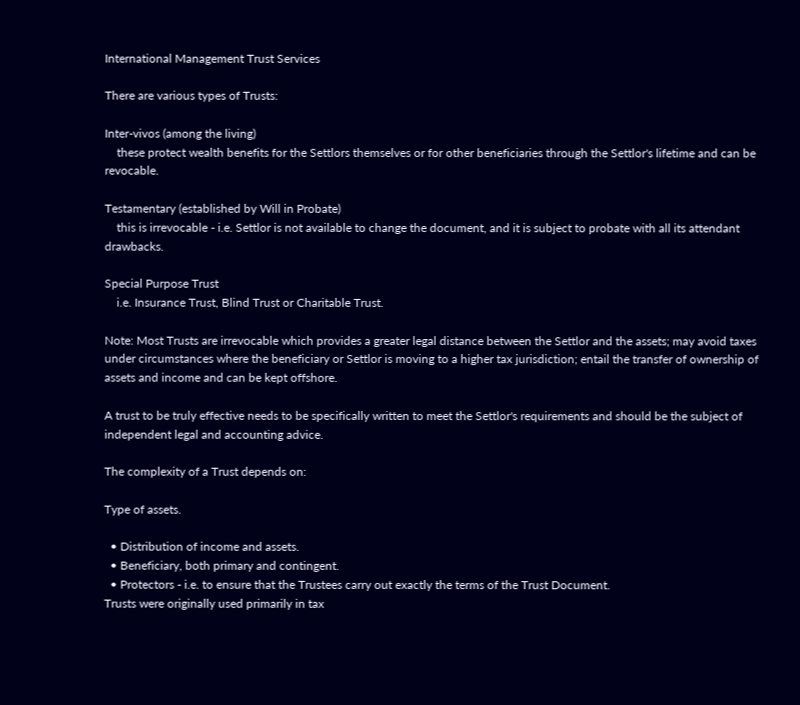International Management Trust Services

There are various types of Trusts:

Inter-vivos (among the living)
    these protect wealth benefits for the Settlors themselves or for other beneficiaries through the Settlor's lifetime and can be revocable.

Testamentary (established by Will in Probate)
    this is irrevocable - i.e. Settlor is not available to change the document, and it is subject to probate with all its attendant drawbacks.

Special Purpose Trust
    i.e. Insurance Trust, Blind Trust or Charitable Trust.

Note: Most Trusts are irrevocable which provides a greater legal distance between the Settlor and the assets; may avoid taxes under circumstances where the beneficiary or Settlor is moving to a higher tax jurisdiction; entail the transfer of ownership of assets and income and can be kept offshore.

A trust to be truly effective needs to be specifically written to meet the Settlor's requirements and should be the subject of independent legal and accounting advice.

The complexity of a Trust depends on:

Type of assets.

  • Distribution of income and assets.
  • Beneficiary, both primary and contingent.
  • Protectors - i.e. to ensure that the Trustees carry out exactly the terms of the Trust Document.
Trusts were originally used primarily in tax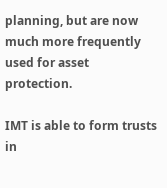planning, but are now much more frequently used for asset protection.

IMT is able to form trusts in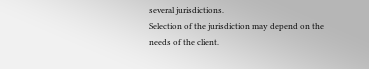several jurisdictions.
Selection of the jurisdiction may depend on the needs of the client.